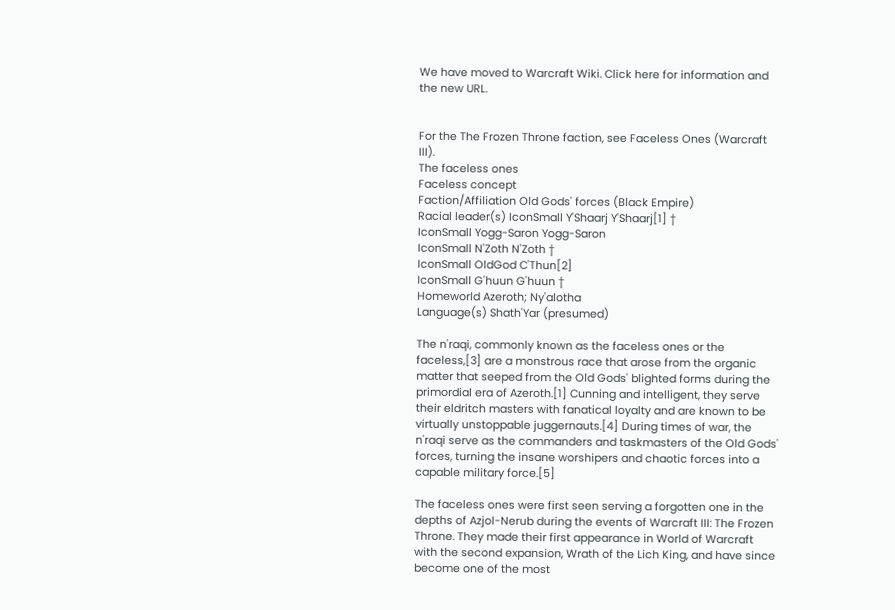We have moved to Warcraft Wiki. Click here for information and the new URL.


For the The Frozen Throne faction, see Faceless Ones (Warcraft III).
The faceless ones
Faceless concept
Faction/Affiliation Old Gods' forces (Black Empire)
Racial leader(s) IconSmall Y'Shaarj Y'Shaarj[1] †
IconSmall Yogg-Saron Yogg-Saron
IconSmall N'Zoth N'Zoth †
IconSmall OldGod C'Thun[2]
IconSmall G'huun G'huun †
Homeworld Azeroth; Ny'alotha
Language(s) Shath'Yar (presumed)

The n'raqi, commonly known as the faceless ones or the faceless,[3] are a monstrous race that arose from the organic matter that seeped from the Old Gods' blighted forms during the primordial era of Azeroth.[1] Cunning and intelligent, they serve their eldritch masters with fanatical loyalty and are known to be virtually unstoppable juggernauts.[4] During times of war, the n'raqi serve as the commanders and taskmasters of the Old Gods' forces, turning the insane worshipers and chaotic forces into a capable military force.[5]

The faceless ones were first seen serving a forgotten one in the depths of Azjol-Nerub during the events of Warcraft III: The Frozen Throne. They made their first appearance in World of Warcraft with the second expansion, Wrath of the Lich King, and have since become one of the most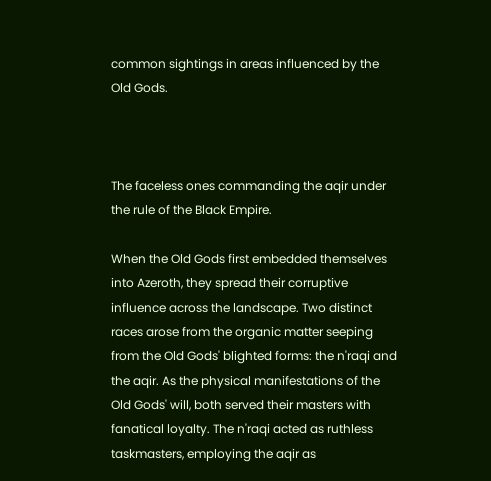common sightings in areas influenced by the Old Gods.



The faceless ones commanding the aqir under the rule of the Black Empire.

When the Old Gods first embedded themselves into Azeroth, they spread their corruptive influence across the landscape. Two distinct races arose from the organic matter seeping from the Old Gods' blighted forms: the n'raqi and the aqir. As the physical manifestations of the Old Gods' will, both served their masters with fanatical loyalty. The n'raqi acted as ruthless taskmasters, employing the aqir as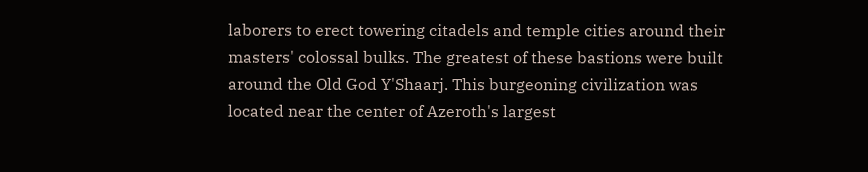laborers to erect towering citadels and temple cities around their masters' colossal bulks. The greatest of these bastions were built around the Old God Y'Shaarj. This burgeoning civilization was located near the center of Azeroth's largest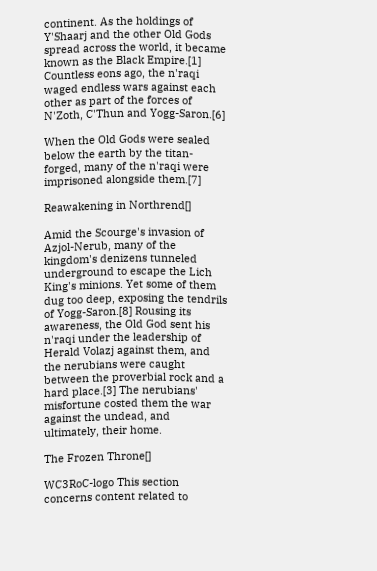continent. As the holdings of Y'Shaarj and the other Old Gods spread across the world, it became known as the Black Empire.[1] Countless eons ago, the n'raqi waged endless wars against each other as part of the forces of N'Zoth, C'Thun and Yogg-Saron.[6]

When the Old Gods were sealed below the earth by the titan-forged, many of the n'raqi were imprisoned alongside them.[7]

Reawakening in Northrend[]

Amid the Scourge's invasion of Azjol-Nerub, many of the kingdom's denizens tunneled underground to escape the Lich King's minions. Yet some of them dug too deep, exposing the tendrils of Yogg-Saron.[8] Rousing its awareness, the Old God sent his n'raqi under the leadership of Herald Volazj against them, and the nerubians were caught between the proverbial rock and a hard place.[3] The nerubians' misfortune costed them the war against the undead, and ultimately, their home.

The Frozen Throne[]

WC3RoC-logo This section concerns content related to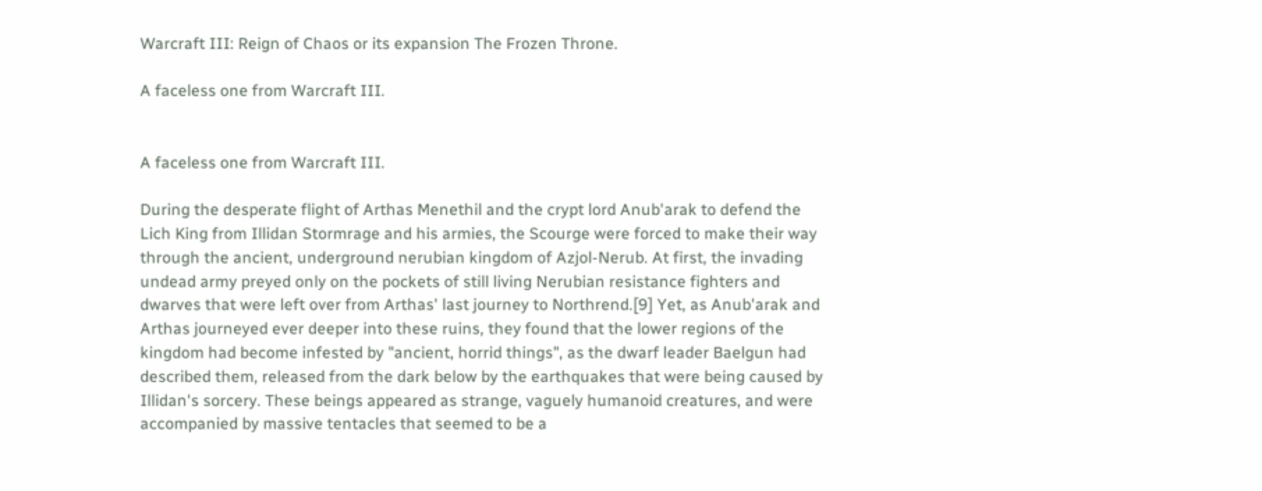Warcraft III: Reign of Chaos or its expansion The Frozen Throne.

A faceless one from Warcraft III.


A faceless one from Warcraft III.

During the desperate flight of Arthas Menethil and the crypt lord Anub'arak to defend the Lich King from Illidan Stormrage and his armies, the Scourge were forced to make their way through the ancient, underground nerubian kingdom of Azjol-Nerub. At first, the invading undead army preyed only on the pockets of still living Nerubian resistance fighters and dwarves that were left over from Arthas' last journey to Northrend.[9] Yet, as Anub'arak and Arthas journeyed ever deeper into these ruins, they found that the lower regions of the kingdom had become infested by "ancient, horrid things", as the dwarf leader Baelgun had described them, released from the dark below by the earthquakes that were being caused by Illidan's sorcery. These beings appeared as strange, vaguely humanoid creatures, and were accompanied by massive tentacles that seemed to be a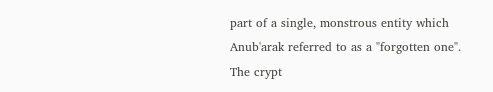part of a single, monstrous entity which Anub'arak referred to as a "forgotten one". The crypt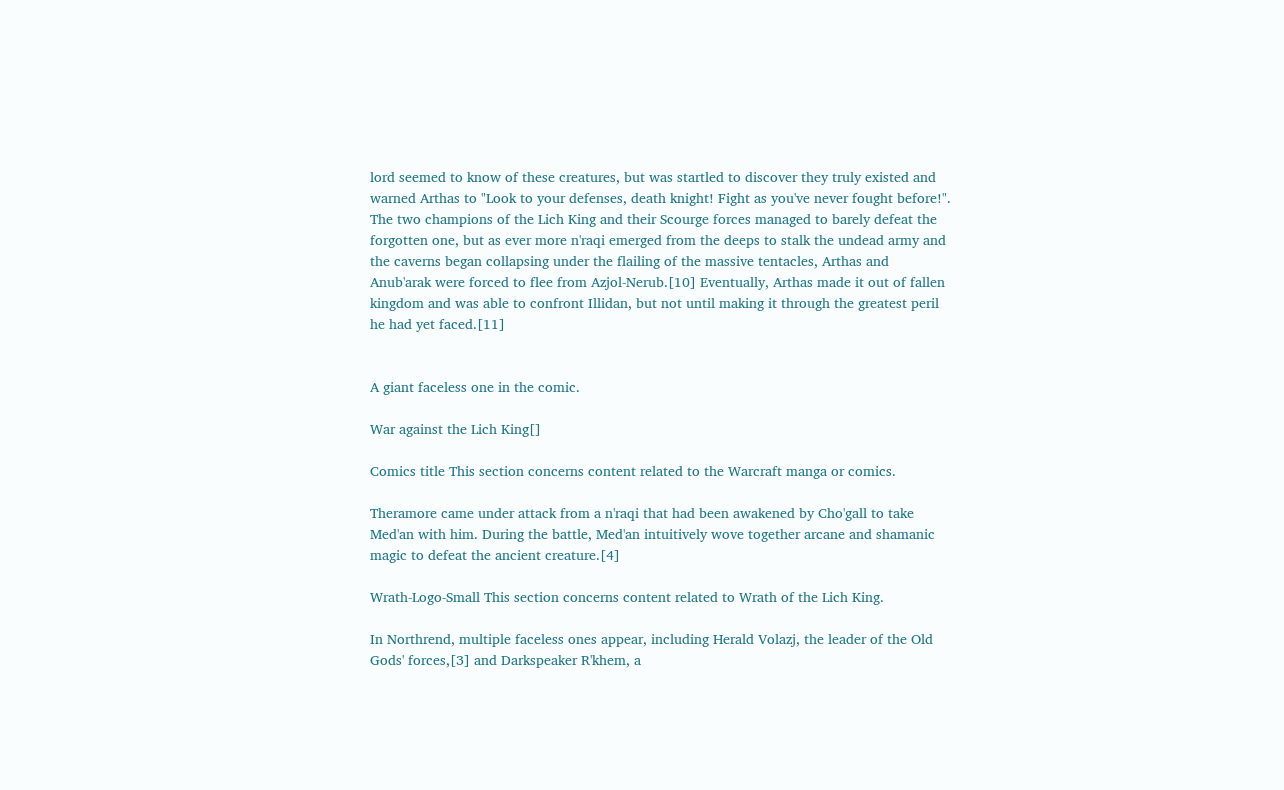lord seemed to know of these creatures, but was startled to discover they truly existed and warned Arthas to "Look to your defenses, death knight! Fight as you've never fought before!". The two champions of the Lich King and their Scourge forces managed to barely defeat the forgotten one, but as ever more n'raqi emerged from the deeps to stalk the undead army and the caverns began collapsing under the flailing of the massive tentacles, Arthas and Anub'arak were forced to flee from Azjol-Nerub.[10] Eventually, Arthas made it out of fallen kingdom and was able to confront Illidan, but not until making it through the greatest peril he had yet faced.[11]


A giant faceless one in the comic.

War against the Lich King[]

Comics title This section concerns content related to the Warcraft manga or comics.

Theramore came under attack from a n'raqi that had been awakened by Cho'gall to take Med'an with him. During the battle, Med'an intuitively wove together arcane and shamanic magic to defeat the ancient creature.[4]

Wrath-Logo-Small This section concerns content related to Wrath of the Lich King.

In Northrend, multiple faceless ones appear, including Herald Volazj, the leader of the Old Gods' forces,[3] and Darkspeaker R'khem, a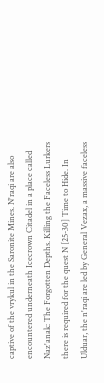captive of the vrykul in the Saronite Mines. N'raqi are also encountered underneath Icecrown Citadel in a place called Naz'anak: The Forgotten Depths. Killing the Faceless Lurkers there is required for the quest N [25-30] Time to Hide. In Ulduar, the n'raqi are led by General Vezax, a massive faceless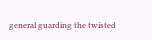general guarding the twisted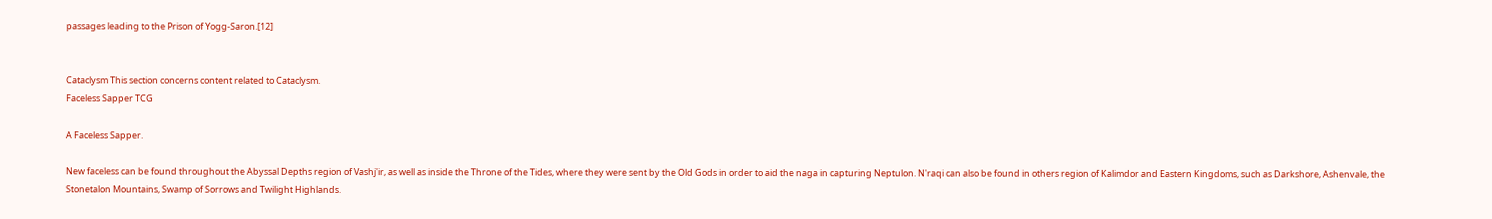passages leading to the Prison of Yogg-Saron.[12]


Cataclysm This section concerns content related to Cataclysm.
Faceless Sapper TCG

A Faceless Sapper.

New faceless can be found throughout the Abyssal Depths region of Vashj'ir, as well as inside the Throne of the Tides, where they were sent by the Old Gods in order to aid the naga in capturing Neptulon. N'raqi can also be found in others region of Kalimdor and Eastern Kingdoms, such as Darkshore, Ashenvale, the Stonetalon Mountains, Swamp of Sorrows and Twilight Highlands.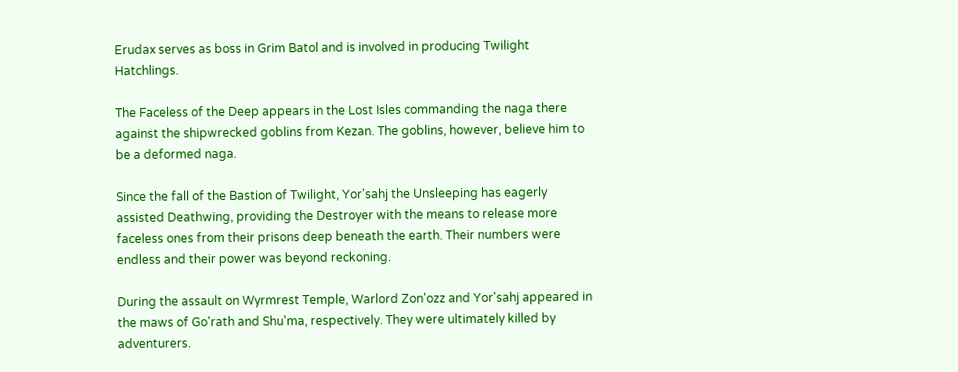Erudax serves as boss in Grim Batol and is involved in producing Twilight Hatchlings.

The Faceless of the Deep appears in the Lost Isles commanding the naga there against the shipwrecked goblins from Kezan. The goblins, however, believe him to be a deformed naga.

Since the fall of the Bastion of Twilight, Yor'sahj the Unsleeping has eagerly assisted Deathwing, providing the Destroyer with the means to release more faceless ones from their prisons deep beneath the earth. Their numbers were endless and their power was beyond reckoning.

During the assault on Wyrmrest Temple, Warlord Zon'ozz and Yor'sahj appeared in the maws of Go'rath and Shu'ma, respectively. They were ultimately killed by adventurers.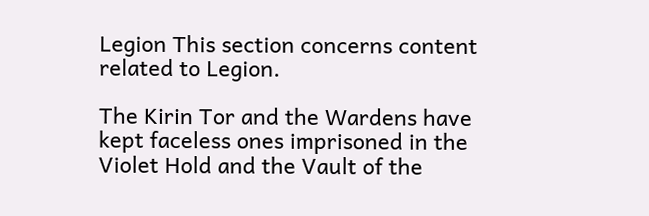Legion This section concerns content related to Legion.

The Kirin Tor and the Wardens have kept faceless ones imprisoned in the Violet Hold and the Vault of the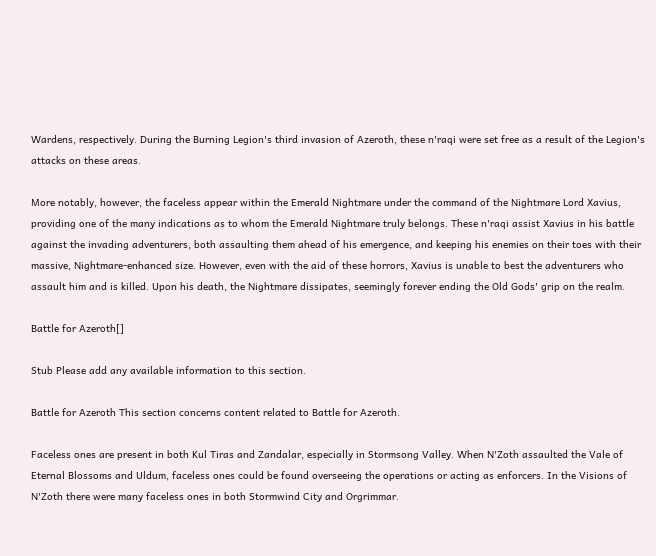Wardens, respectively. During the Burning Legion's third invasion of Azeroth, these n'raqi were set free as a result of the Legion's attacks on these areas.

More notably, however, the faceless appear within the Emerald Nightmare under the command of the Nightmare Lord Xavius, providing one of the many indications as to whom the Emerald Nightmare truly belongs. These n'raqi assist Xavius in his battle against the invading adventurers, both assaulting them ahead of his emergence, and keeping his enemies on their toes with their massive, Nightmare-enhanced size. However, even with the aid of these horrors, Xavius is unable to best the adventurers who assault him and is killed. Upon his death, the Nightmare dissipates, seemingly forever ending the Old Gods' grip on the realm.

Battle for Azeroth[]

Stub Please add any available information to this section.

Battle for Azeroth This section concerns content related to Battle for Azeroth.

Faceless ones are present in both Kul Tiras and Zandalar, especially in Stormsong Valley. When N'Zoth assaulted the Vale of Eternal Blossoms and Uldum, faceless ones could be found overseeing the operations or acting as enforcers. In the Visions of N'Zoth there were many faceless ones in both Stormwind City and Orgrimmar.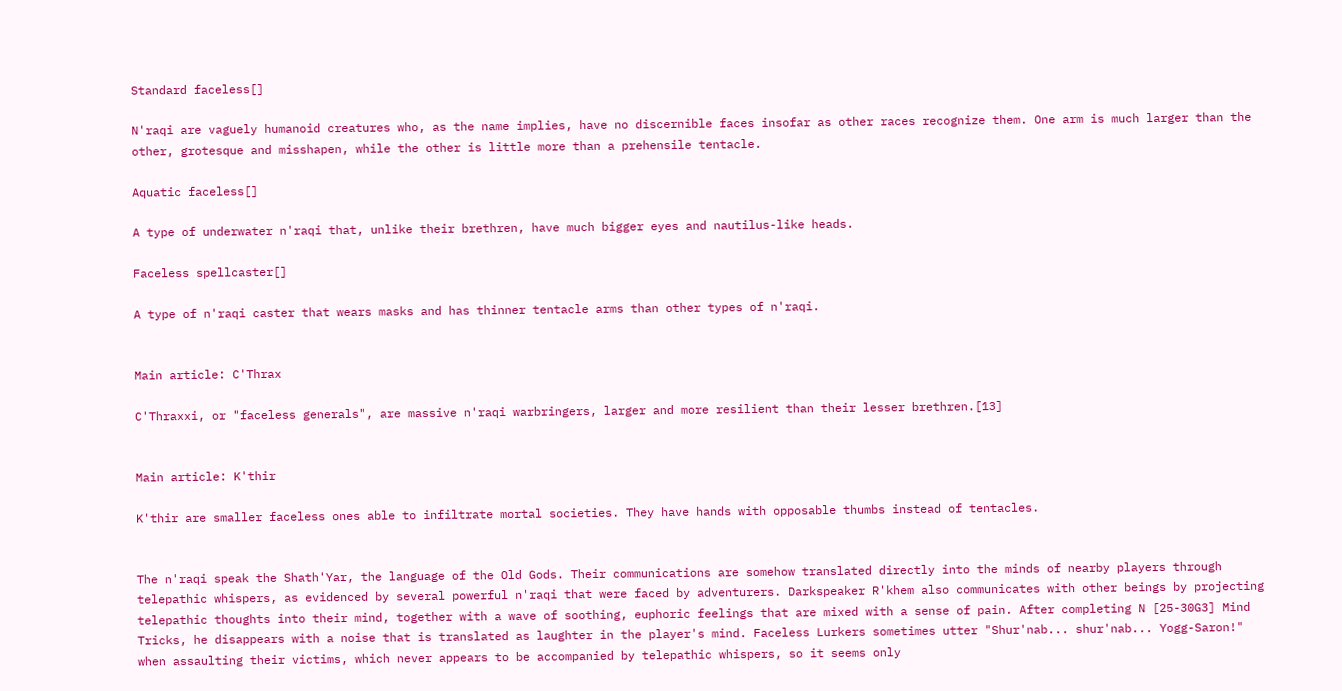Standard faceless[]

N'raqi are vaguely humanoid creatures who, as the name implies, have no discernible faces insofar as other races recognize them. One arm is much larger than the other, grotesque and misshapen, while the other is little more than a prehensile tentacle.

Aquatic faceless[]

A type of underwater n'raqi that, unlike their brethren, have much bigger eyes and nautilus-like heads.

Faceless spellcaster[]

A type of n'raqi caster that wears masks and has thinner tentacle arms than other types of n'raqi.


Main article: C'Thrax

C'Thraxxi, or "faceless generals", are massive n'raqi warbringers, larger and more resilient than their lesser brethren.[13]


Main article: K'thir

K'thir are smaller faceless ones able to infiltrate mortal societies. They have hands with opposable thumbs instead of tentacles.


The n'raqi speak the Shath'Yar, the language of the Old Gods. Their communications are somehow translated directly into the minds of nearby players through telepathic whispers, as evidenced by several powerful n'raqi that were faced by adventurers. Darkspeaker R'khem also communicates with other beings by projecting telepathic thoughts into their mind, together with a wave of soothing, euphoric feelings that are mixed with a sense of pain. After completing N [25-30G3] Mind Tricks, he disappears with a noise that is translated as laughter in the player's mind. Faceless Lurkers sometimes utter "Shur'nab... shur'nab... Yogg-Saron!" when assaulting their victims, which never appears to be accompanied by telepathic whispers, so it seems only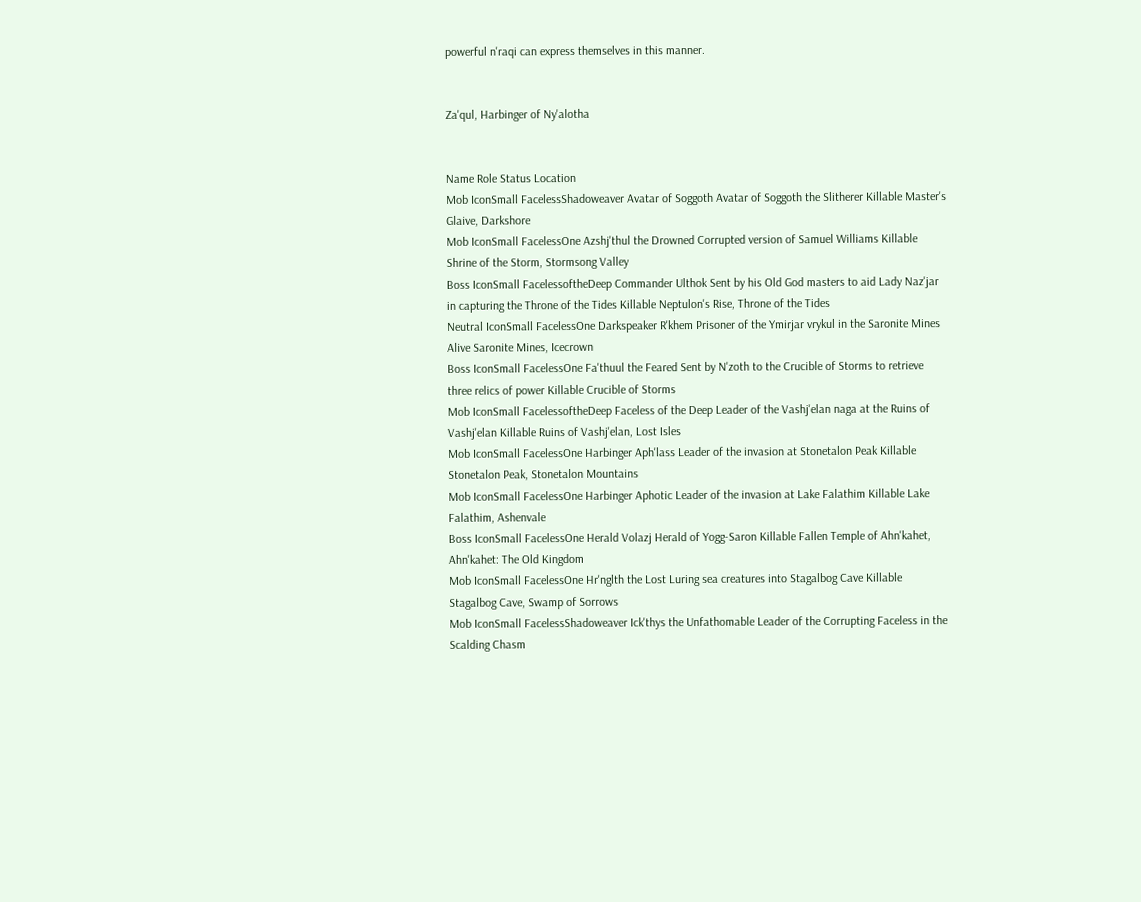powerful n'raqi can express themselves in this manner.


Za'qul, Harbinger of Ny'alotha


Name Role Status Location
Mob IconSmall FacelessShadoweaver Avatar of Soggoth Avatar of Soggoth the Slitherer Killable Master's Glaive, Darkshore
Mob IconSmall FacelessOne Azshj'thul the Drowned Corrupted version of Samuel Williams Killable Shrine of the Storm, Stormsong Valley
Boss IconSmall FacelessoftheDeep Commander Ulthok Sent by his Old God masters to aid Lady Naz'jar in capturing the Throne of the Tides Killable Neptulon's Rise, Throne of the Tides
Neutral IconSmall FacelessOne Darkspeaker R'khem Prisoner of the Ymirjar vrykul in the Saronite Mines Alive Saronite Mines, Icecrown
Boss IconSmall FacelessOne Fa'thuul the Feared Sent by N'zoth to the Crucible of Storms to retrieve three relics of power Killable Crucible of Storms
Mob IconSmall FacelessoftheDeep Faceless of the Deep Leader of the Vashj'elan naga at the Ruins of Vashj'elan Killable Ruins of Vashj'elan, Lost Isles
Mob IconSmall FacelessOne Harbinger Aph'lass Leader of the invasion at Stonetalon Peak Killable Stonetalon Peak, Stonetalon Mountains
Mob IconSmall FacelessOne Harbinger Aphotic Leader of the invasion at Lake Falathim Killable Lake Falathim, Ashenvale
Boss IconSmall FacelessOne Herald Volazj Herald of Yogg-Saron Killable Fallen Temple of Ahn'kahet, Ahn'kahet: The Old Kingdom
Mob IconSmall FacelessOne Hr'nglth the Lost Luring sea creatures into Stagalbog Cave Killable Stagalbog Cave, Swamp of Sorrows
Mob IconSmall FacelessShadoweaver Ick'thys the Unfathomable Leader of the Corrupting Faceless in the Scalding Chasm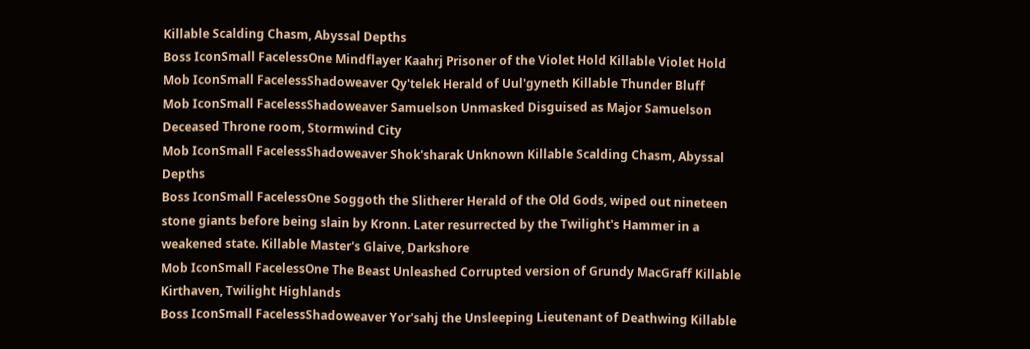Killable Scalding Chasm, Abyssal Depths
Boss IconSmall FacelessOne Mindflayer Kaahrj Prisoner of the Violet Hold Killable Violet Hold
Mob IconSmall FacelessShadoweaver Qy'telek Herald of Uul'gyneth Killable Thunder Bluff
Mob IconSmall FacelessShadoweaver Samuelson Unmasked Disguised as Major Samuelson Deceased Throne room, Stormwind City
Mob IconSmall FacelessShadoweaver Shok'sharak Unknown Killable Scalding Chasm, Abyssal Depths
Boss IconSmall FacelessOne Soggoth the Slitherer Herald of the Old Gods, wiped out nineteen stone giants before being slain by Kronn. Later resurrected by the Twilight's Hammer in a weakened state. Killable Master's Glaive, Darkshore
Mob IconSmall FacelessOne The Beast Unleashed Corrupted version of Grundy MacGraff Killable Kirthaven, Twilight Highlands
Boss IconSmall FacelessShadoweaver Yor'sahj the Unsleeping Lieutenant of Deathwing Killable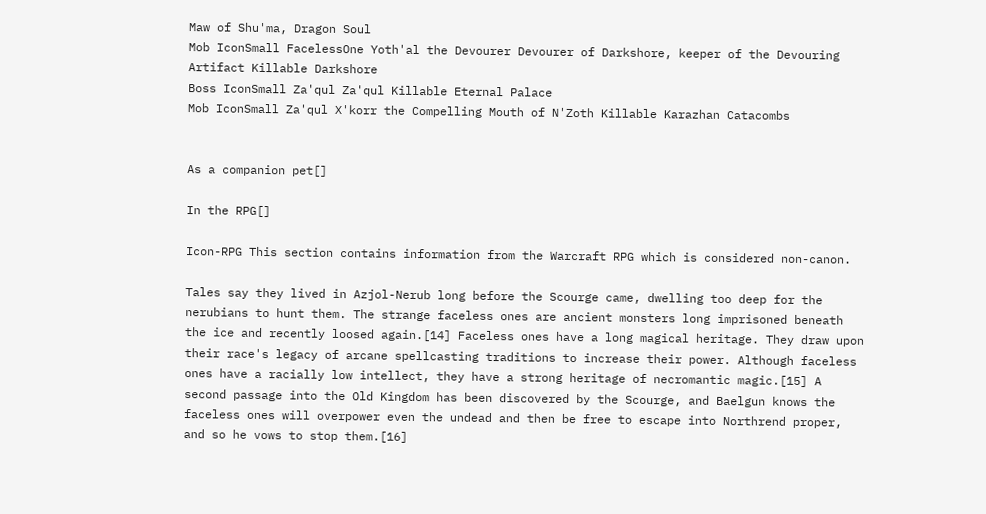Maw of Shu'ma, Dragon Soul
Mob IconSmall FacelessOne Yoth'al the Devourer Devourer of Darkshore, keeper of the Devouring Artifact Killable Darkshore
Boss IconSmall Za'qul Za'qul Killable Eternal Palace
Mob IconSmall Za'qul X'korr the Compelling Mouth of N'Zoth Killable Karazhan Catacombs


As a companion pet[]

In the RPG[]

Icon-RPG This section contains information from the Warcraft RPG which is considered non-canon.

Tales say they lived in Azjol-Nerub long before the Scourge came, dwelling too deep for the nerubians to hunt them. The strange faceless ones are ancient monsters long imprisoned beneath the ice and recently loosed again.[14] Faceless ones have a long magical heritage. They draw upon their race's legacy of arcane spellcasting traditions to increase their power. Although faceless ones have a racially low intellect, they have a strong heritage of necromantic magic.[15] A second passage into the Old Kingdom has been discovered by the Scourge, and Baelgun knows the faceless ones will overpower even the undead and then be free to escape into Northrend proper, and so he vows to stop them.[16]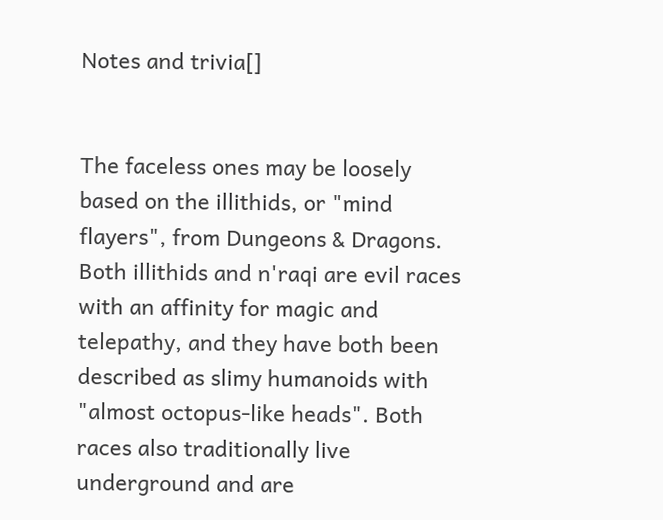Notes and trivia[]


The faceless ones may be loosely based on the illithids, or "mind flayers", from Dungeons & Dragons. Both illithids and n'raqi are evil races with an affinity for magic and telepathy, and they have both been described as slimy humanoids with "almost octopus-like heads". Both races also traditionally live underground and are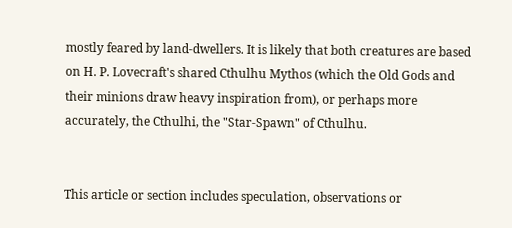mostly feared by land-dwellers. It is likely that both creatures are based on H. P. Lovecraft's shared Cthulhu Mythos (which the Old Gods and their minions draw heavy inspiration from), or perhaps more accurately, the Cthulhi, the "Star-Spawn" of Cthulhu.


This article or section includes speculation, observations or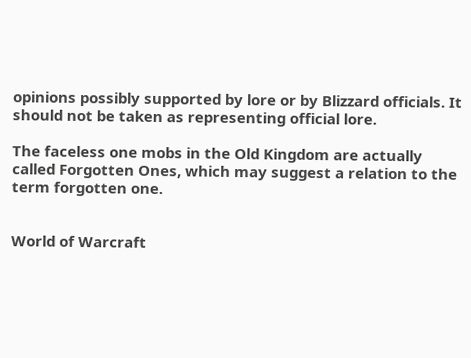opinions possibly supported by lore or by Blizzard officials. It should not be taken as representing official lore.

The faceless one mobs in the Old Kingdom are actually called Forgotten Ones, which may suggest a relation to the term forgotten one.


World of Warcraft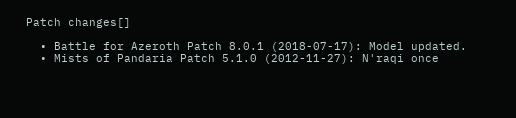Patch changes[]

  • Battle for Azeroth Patch 8.0.1 (2018-07-17): Model updated.
  • Mists of Pandaria Patch 5.1.0 (2012-11-27): N'raqi once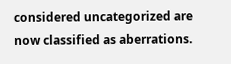considered uncategorized are now classified as aberrations.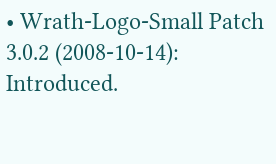• Wrath-Logo-Small Patch 3.0.2 (2008-10-14): Introduced.